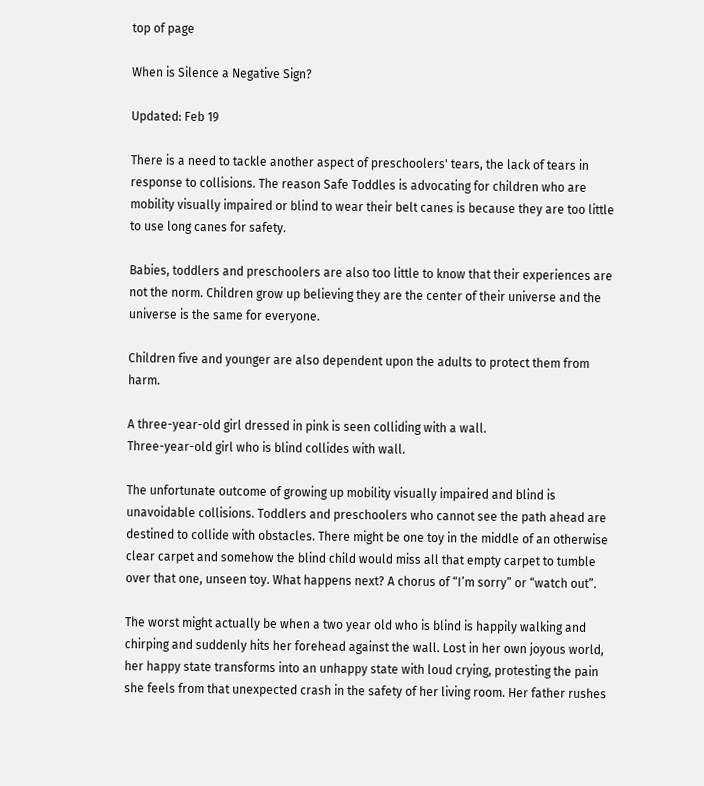top of page

When is Silence a Negative Sign?

Updated: Feb 19

There is a need to tackle another aspect of preschoolers' tears, the lack of tears in response to collisions. The reason Safe Toddles is advocating for children who are mobility visually impaired or blind to wear their belt canes is because they are too little to use long canes for safety.

Babies, toddlers and preschoolers are also too little to know that their experiences are not the norm. Children grow up believing they are the center of their universe and the universe is the same for everyone.

Children five and younger are also dependent upon the adults to protect them from harm.

A three-year-old girl dressed in pink is seen colliding with a wall.
Three-year-old girl who is blind collides with wall.

The unfortunate outcome of growing up mobility visually impaired and blind is unavoidable collisions. Toddlers and preschoolers who cannot see the path ahead are destined to collide with obstacles. There might be one toy in the middle of an otherwise clear carpet and somehow the blind child would miss all that empty carpet to tumble over that one, unseen toy. What happens next? A chorus of “I’m sorry” or “watch out”.

The worst might actually be when a two year old who is blind is happily walking and chirping and suddenly hits her forehead against the wall. Lost in her own joyous world, her happy state transforms into an unhappy state with loud crying, protesting the pain she feels from that unexpected crash in the safety of her living room. Her father rushes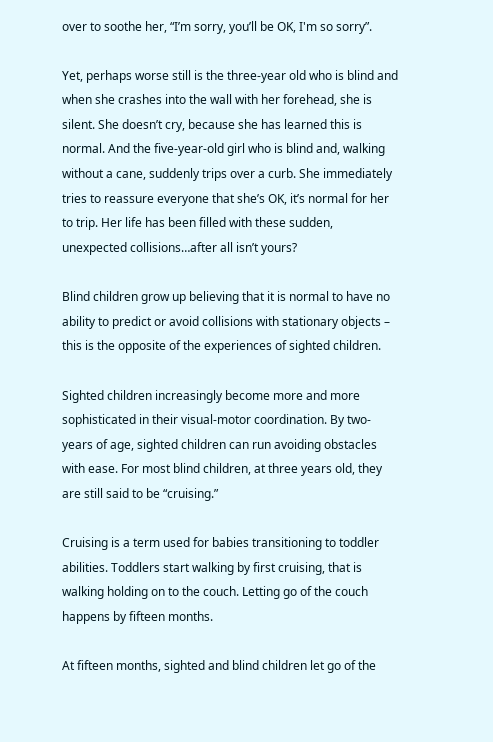over to soothe her, “I’m sorry, you’ll be OK, I'm so sorry”.

Yet, perhaps worse still is the three-year old who is blind and when she crashes into the wall with her forehead, she is silent. She doesn’t cry, because she has learned this is normal. And the five-year-old girl who is blind and, walking without a cane, suddenly trips over a curb. She immediately tries to reassure everyone that she’s OK, it’s normal for her to trip. Her life has been filled with these sudden, unexpected collisions…after all isn’t yours?

Blind children grow up believing that it is normal to have no ability to predict or avoid collisions with stationary objects – this is the opposite of the experiences of sighted children.

Sighted children increasingly become more and more sophisticated in their visual-motor coordination. By two-years of age, sighted children can run avoiding obstacles with ease. For most blind children, at three years old, they are still said to be “cruising.”

Cruising is a term used for babies transitioning to toddler abilities. Toddlers start walking by first cruising, that is walking holding on to the couch. Letting go of the couch happens by fifteen months.

At fifteen months, sighted and blind children let go of the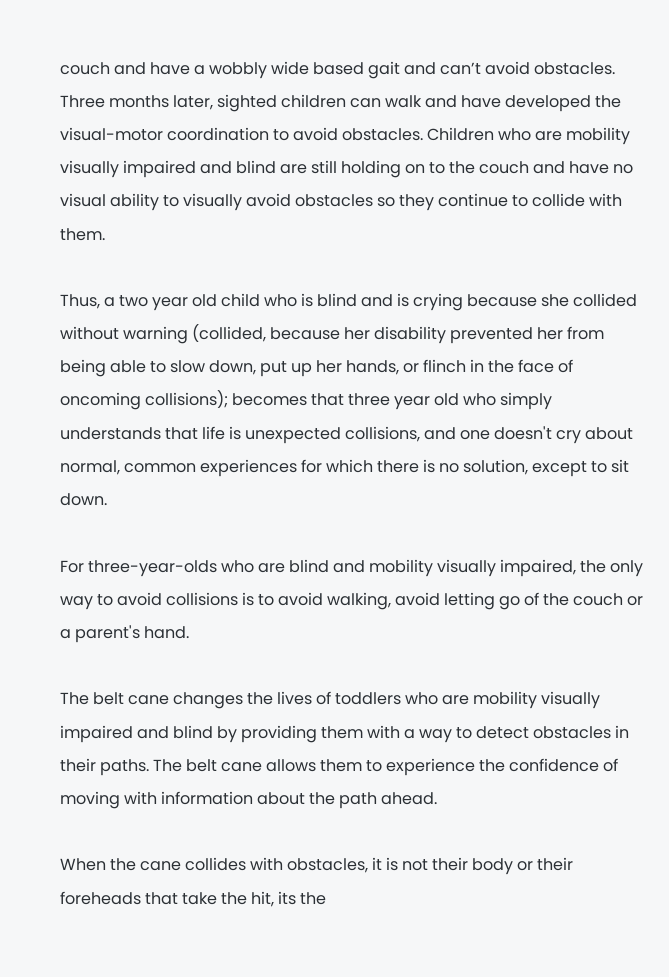couch and have a wobbly wide based gait and can’t avoid obstacles. Three months later, sighted children can walk and have developed the visual-motor coordination to avoid obstacles. Children who are mobility visually impaired and blind are still holding on to the couch and have no visual ability to visually avoid obstacles so they continue to collide with them.

Thus, a two year old child who is blind and is crying because she collided without warning (collided, because her disability prevented her from being able to slow down, put up her hands, or flinch in the face of oncoming collisions); becomes that three year old who simply understands that life is unexpected collisions, and one doesn't cry about normal, common experiences for which there is no solution, except to sit down.

For three-year-olds who are blind and mobility visually impaired, the only way to avoid collisions is to avoid walking, avoid letting go of the couch or a parent's hand.

The belt cane changes the lives of toddlers who are mobility visually impaired and blind by providing them with a way to detect obstacles in their paths. The belt cane allows them to experience the confidence of moving with information about the path ahead.

When the cane collides with obstacles, it is not their body or their foreheads that take the hit, its the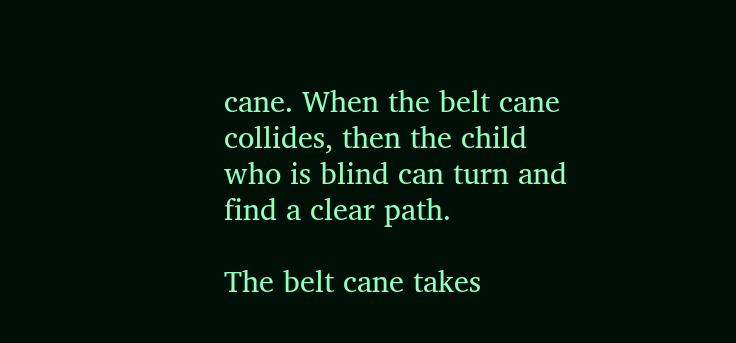cane. When the belt cane collides, then the child who is blind can turn and find a clear path.

The belt cane takes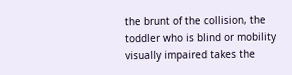the brunt of the collision, the toddler who is blind or mobility visually impaired takes the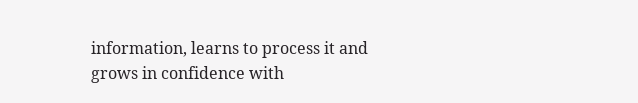information, learns to process it and grows in confidence with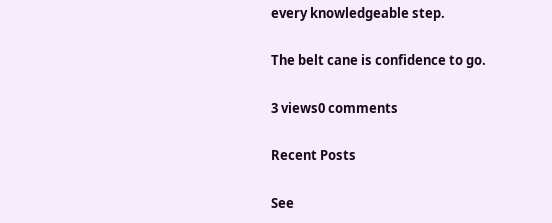every knowledgeable step.

The belt cane is confidence to go.

3 views0 comments

Recent Posts

See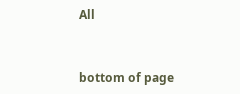All


bottom of page